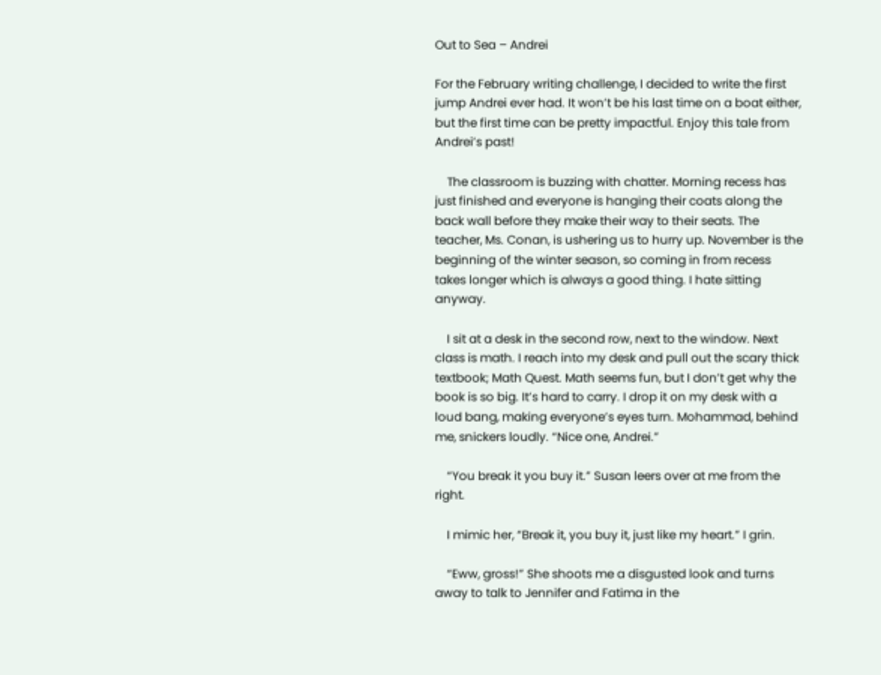Out to Sea – Andrei

For the February writing challenge, I decided to write the first jump Andrei ever had. It won’t be his last time on a boat either, but the first time can be pretty impactful. Enjoy this tale from Andrei’s past!

    The classroom is buzzing with chatter. Morning recess has just finished and everyone is hanging their coats along the back wall before they make their way to their seats. The teacher, Ms. Conan, is ushering us to hurry up. November is the beginning of the winter season, so coming in from recess takes longer which is always a good thing. I hate sitting anyway.

    I sit at a desk in the second row, next to the window. Next class is math. I reach into my desk and pull out the scary thick textbook; Math Quest. Math seems fun, but I don’t get why the book is so big. It’s hard to carry. I drop it on my desk with a loud bang, making everyone’s eyes turn. Mohammad, behind me, snickers loudly. “Nice one, Andrei.”

    “You break it you buy it.” Susan leers over at me from the right.

    I mimic her, “Break it, you buy it, just like my heart.” I grin.

    “Eww, gross!” She shoots me a disgusted look and turns away to talk to Jennifer and Fatima in the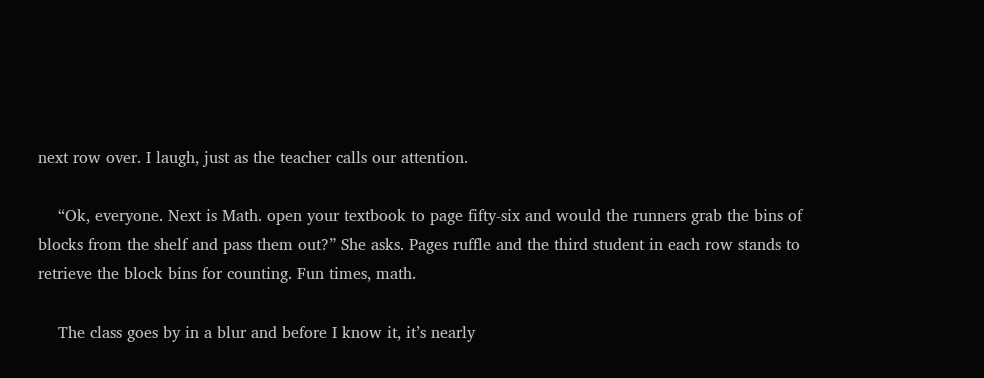next row over. I laugh, just as the teacher calls our attention.

    “Ok, everyone. Next is Math. open your textbook to page fifty-six and would the runners grab the bins of blocks from the shelf and pass them out?” She asks. Pages ruffle and the third student in each row stands to retrieve the block bins for counting. Fun times, math.

    The class goes by in a blur and before I know it, it’s nearly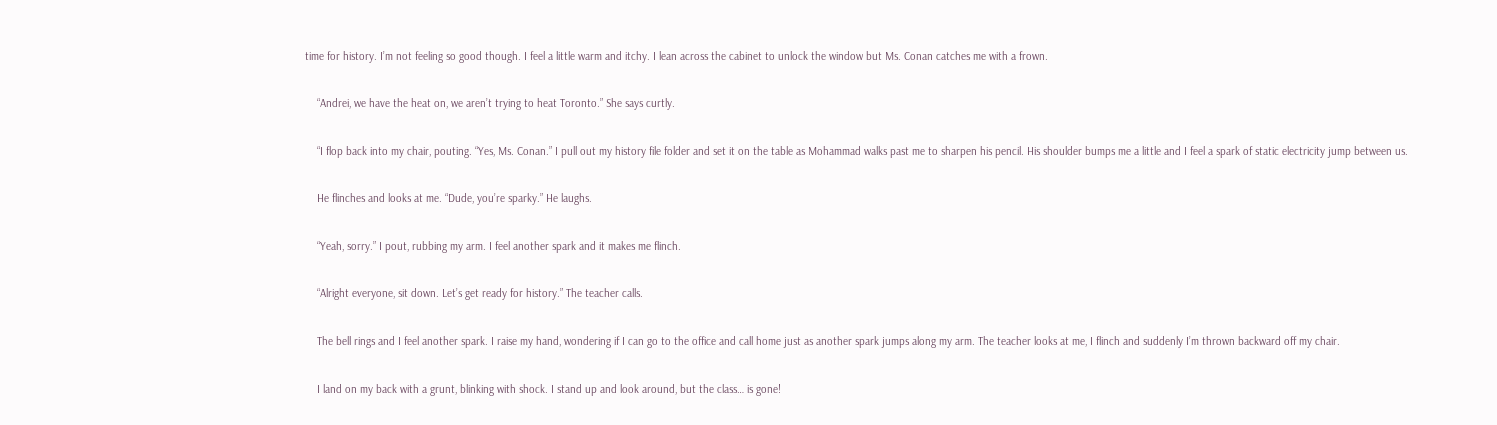time for history. I’m not feeling so good though. I feel a little warm and itchy. I lean across the cabinet to unlock the window but Ms. Conan catches me with a frown.

    “Andrei, we have the heat on, we aren’t trying to heat Toronto.” She says curtly.

    “I flop back into my chair, pouting. “Yes, Ms. Conan.” I pull out my history file folder and set it on the table as Mohammad walks past me to sharpen his pencil. His shoulder bumps me a little and I feel a spark of static electricity jump between us.

    He flinches and looks at me. “Dude, you’re sparky.” He laughs.

    “Yeah, sorry.” I pout, rubbing my arm. I feel another spark and it makes me flinch.

    “Alright everyone, sit down. Let’s get ready for history.” The teacher calls.

    The bell rings and I feel another spark. I raise my hand, wondering if I can go to the office and call home just as another spark jumps along my arm. The teacher looks at me, I flinch and suddenly I’m thrown backward off my chair.

    I land on my back with a grunt, blinking with shock. I stand up and look around, but the class… is gone!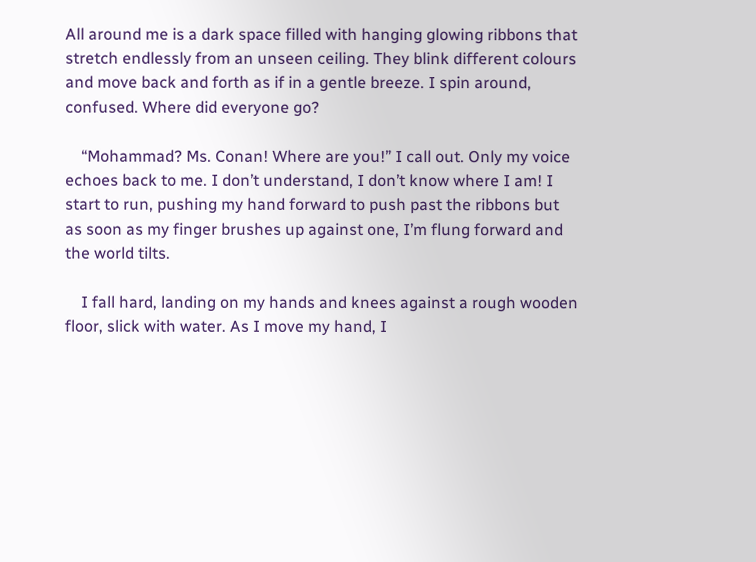All around me is a dark space filled with hanging glowing ribbons that stretch endlessly from an unseen ceiling. They blink different colours and move back and forth as if in a gentle breeze. I spin around, confused. Where did everyone go?

    “Mohammad? Ms. Conan! Where are you!” I call out. Only my voice echoes back to me. I don’t understand, I don’t know where I am! I start to run, pushing my hand forward to push past the ribbons but as soon as my finger brushes up against one, I’m flung forward and the world tilts.

    I fall hard, landing on my hands and knees against a rough wooden floor, slick with water. As I move my hand, I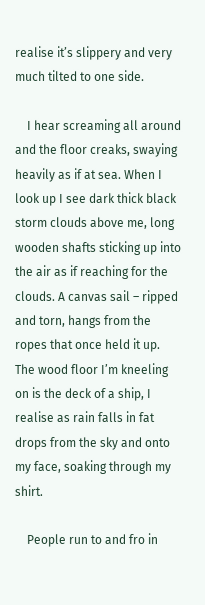realise it’s slippery and very much tilted to one side.

    I hear screaming all around and the floor creaks, swaying heavily as if at sea. When I look up I see dark thick black storm clouds above me, long wooden shafts sticking up into the air as if reaching for the clouds. A canvas sail – ripped and torn, hangs from the ropes that once held it up. The wood floor I’m kneeling on is the deck of a ship, I realise as rain falls in fat drops from the sky and onto my face, soaking through my shirt.

    People run to and fro in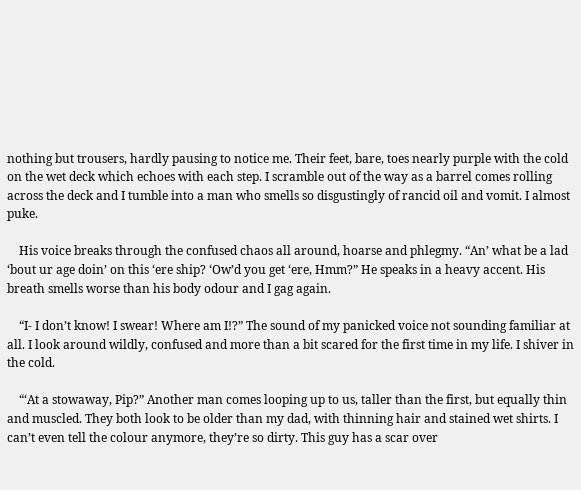nothing but trousers, hardly pausing to notice me. Their feet, bare, toes nearly purple with the cold on the wet deck which echoes with each step. I scramble out of the way as a barrel comes rolling across the deck and I tumble into a man who smells so disgustingly of rancid oil and vomit. I almost puke.

    His voice breaks through the confused chaos all around, hoarse and phlegmy. “An’ what be a lad ‘bout ur age doin’ on this ‘ere ship? ‘Ow’d you get ‘ere, Hmm?” He speaks in a heavy accent. His breath smells worse than his body odour and I gag again.

    “I- I don’t know! I swear! Where am I!?” The sound of my panicked voice not sounding familiar at all. I look around wildly, confused and more than a bit scared for the first time in my life. I shiver in the cold.

    “‘At a stowaway, Pip?” Another man comes looping up to us, taller than the first, but equally thin and muscled. They both look to be older than my dad, with thinning hair and stained wet shirts. I can’t even tell the colour anymore, they’re so dirty. This guy has a scar over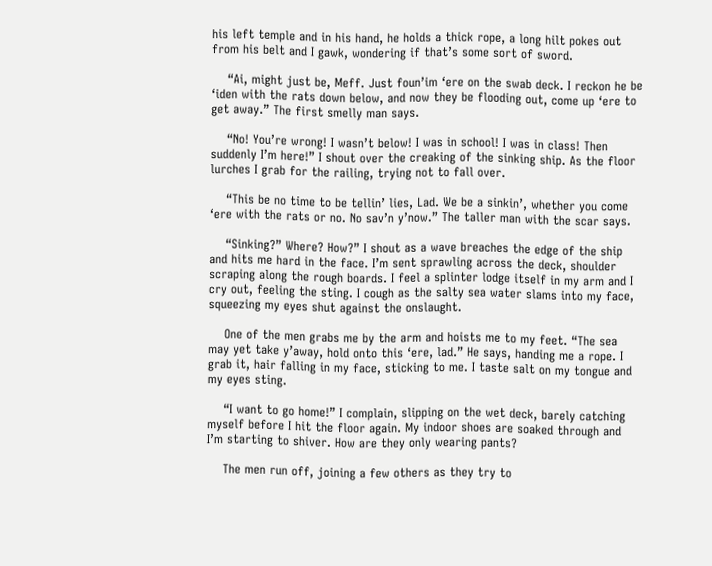his left temple and in his hand, he holds a thick rope, a long hilt pokes out from his belt and I gawk, wondering if that’s some sort of sword.

    “Ai, might just be, Meff. Just foun’im ‘ere on the swab deck. I reckon he be ‘iden with the rats down below, and now they be flooding out, come up ‘ere to get away.” The first smelly man says.

    “No! You’re wrong! I wasn’t below! I was in school! I was in class! Then suddenly I’m here!” I shout over the creaking of the sinking ship. As the floor lurches I grab for the railing, trying not to fall over.

    “This be no time to be tellin’ lies, Lad. We be a sinkin’, whether you come ‘ere with the rats or no. No sav’n y’now.” The taller man with the scar says.

    “Sinking?” Where? How?” I shout as a wave breaches the edge of the ship and hits me hard in the face. I’m sent sprawling across the deck, shoulder scraping along the rough boards. I feel a splinter lodge itself in my arm and I cry out, feeling the sting. I cough as the salty sea water slams into my face, squeezing my eyes shut against the onslaught.

    One of the men grabs me by the arm and hoists me to my feet. “The sea may yet take y’away, hold onto this ‘ere, lad.” He says, handing me a rope. I grab it, hair falling in my face, sticking to me. I taste salt on my tongue and my eyes sting.

    “I want to go home!” I complain, slipping on the wet deck, barely catching myself before I hit the floor again. My indoor shoes are soaked through and I’m starting to shiver. How are they only wearing pants?

    The men run off, joining a few others as they try to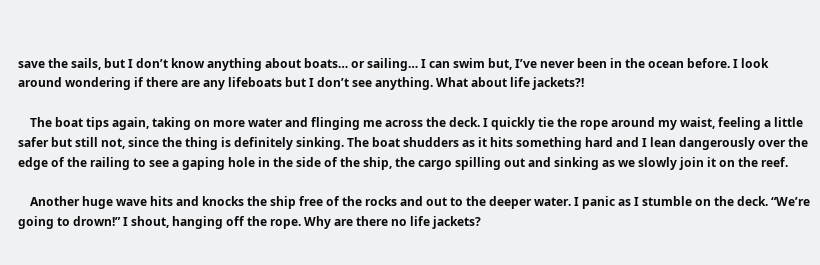save the sails, but I don’t know anything about boats… or sailing… I can swim but, I’ve never been in the ocean before. I look around wondering if there are any lifeboats but I don’t see anything. What about life jackets?!

    The boat tips again, taking on more water and flinging me across the deck. I quickly tie the rope around my waist, feeling a little safer but still not, since the thing is definitely sinking. The boat shudders as it hits something hard and I lean dangerously over the edge of the railing to see a gaping hole in the side of the ship, the cargo spilling out and sinking as we slowly join it on the reef.

    Another huge wave hits and knocks the ship free of the rocks and out to the deeper water. I panic as I stumble on the deck. “We’re going to drown!” I shout, hanging off the rope. Why are there no life jackets?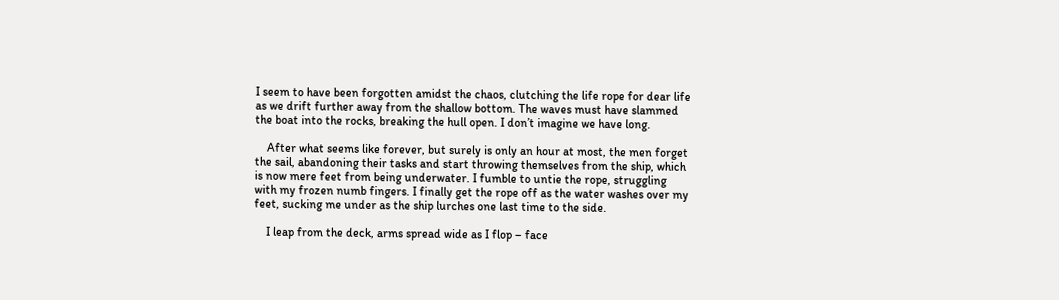I seem to have been forgotten amidst the chaos, clutching the life rope for dear life as we drift further away from the shallow bottom. The waves must have slammed the boat into the rocks, breaking the hull open. I don’t imagine we have long.

    After what seems like forever, but surely is only an hour at most, the men forget the sail, abandoning their tasks and start throwing themselves from the ship, which is now mere feet from being underwater. I fumble to untie the rope, struggling with my frozen numb fingers. I finally get the rope off as the water washes over my feet, sucking me under as the ship lurches one last time to the side.

    I leap from the deck, arms spread wide as I flop – face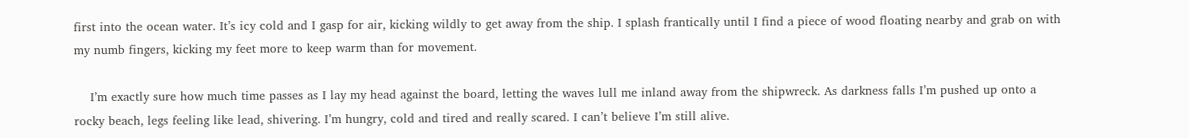first into the ocean water. It’s icy cold and I gasp for air, kicking wildly to get away from the ship. I splash frantically until I find a piece of wood floating nearby and grab on with my numb fingers, kicking my feet more to keep warm than for movement.

    I’m exactly sure how much time passes as I lay my head against the board, letting the waves lull me inland away from the shipwreck. As darkness falls I’m pushed up onto a rocky beach, legs feeling like lead, shivering. I’m hungry, cold and tired and really scared. I can’t believe I’m still alive.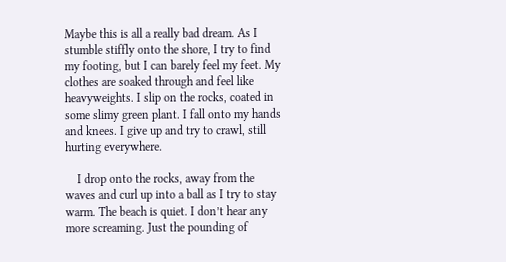Maybe this is all a really bad dream. As I stumble stiffly onto the shore, I try to find my footing, but I can barely feel my feet. My clothes are soaked through and feel like heavyweights. I slip on the rocks, coated in some slimy green plant. I fall onto my hands and knees. I give up and try to crawl, still hurting everywhere.

    I drop onto the rocks, away from the waves and curl up into a ball as I try to stay warm. The beach is quiet. I don’t hear any more screaming. Just the pounding of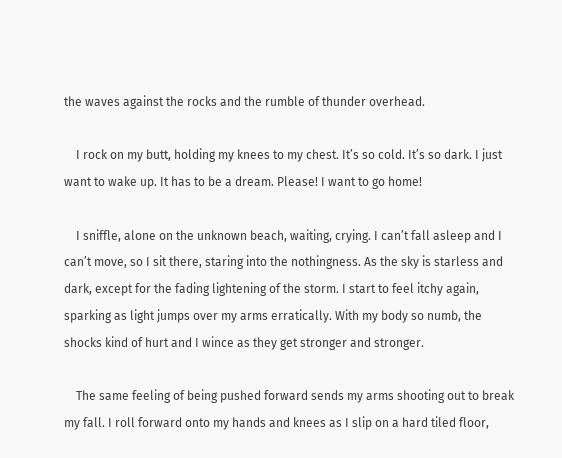the waves against the rocks and the rumble of thunder overhead.

    I rock on my butt, holding my knees to my chest. It’s so cold. It’s so dark. I just want to wake up. It has to be a dream. Please! I want to go home!

    I sniffle, alone on the unknown beach, waiting, crying. I can’t fall asleep and I can’t move, so I sit there, staring into the nothingness. As the sky is starless and dark, except for the fading lightening of the storm. I start to feel itchy again, sparking as light jumps over my arms erratically. With my body so numb, the shocks kind of hurt and I wince as they get stronger and stronger.

    The same feeling of being pushed forward sends my arms shooting out to break my fall. I roll forward onto my hands and knees as I slip on a hard tiled floor,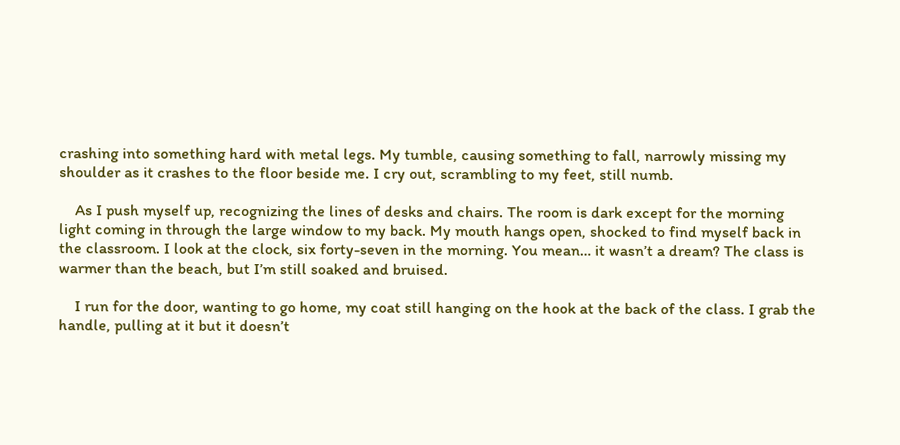crashing into something hard with metal legs. My tumble, causing something to fall, narrowly missing my shoulder as it crashes to the floor beside me. I cry out, scrambling to my feet, still numb.

    As I push myself up, recognizing the lines of desks and chairs. The room is dark except for the morning light coming in through the large window to my back. My mouth hangs open, shocked to find myself back in the classroom. I look at the clock, six forty-seven in the morning. You mean… it wasn’t a dream? The class is warmer than the beach, but I’m still soaked and bruised.

    I run for the door, wanting to go home, my coat still hanging on the hook at the back of the class. I grab the handle, pulling at it but it doesn’t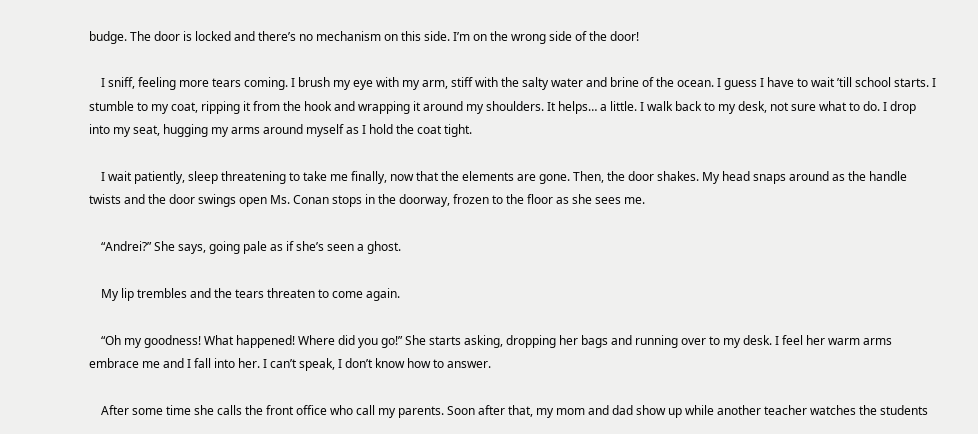budge. The door is locked and there’s no mechanism on this side. I’m on the wrong side of the door!

    I sniff, feeling more tears coming. I brush my eye with my arm, stiff with the salty water and brine of the ocean. I guess I have to wait ’till school starts. I stumble to my coat, ripping it from the hook and wrapping it around my shoulders. It helps… a little. I walk back to my desk, not sure what to do. I drop into my seat, hugging my arms around myself as I hold the coat tight.

    I wait patiently, sleep threatening to take me finally, now that the elements are gone. Then, the door shakes. My head snaps around as the handle twists and the door swings open Ms. Conan stops in the doorway, frozen to the floor as she sees me.

    “Andrei?” She says, going pale as if she’s seen a ghost.

    My lip trembles and the tears threaten to come again.

    “Oh my goodness! What happened! Where did you go!” She starts asking, dropping her bags and running over to my desk. I feel her warm arms embrace me and I fall into her. I can’t speak, I don’t know how to answer.

    After some time she calls the front office who call my parents. Soon after that, my mom and dad show up while another teacher watches the students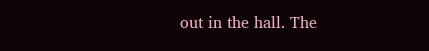out in the hall. The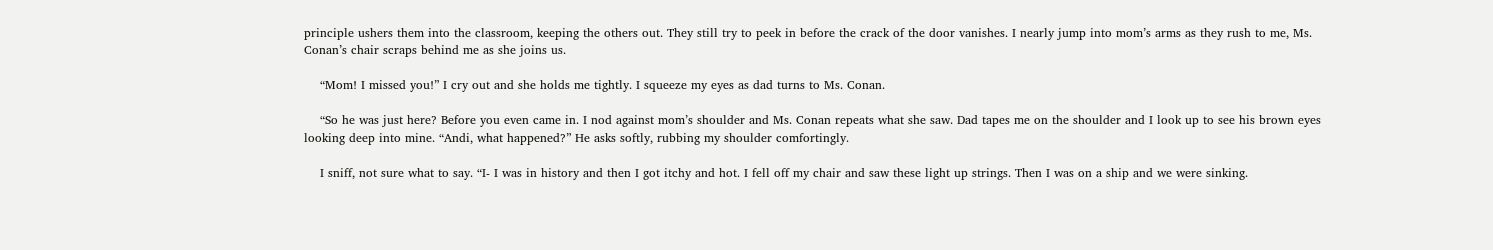principle ushers them into the classroom, keeping the others out. They still try to peek in before the crack of the door vanishes. I nearly jump into mom’s arms as they rush to me, Ms. Conan’s chair scraps behind me as she joins us.

    “Mom! I missed you!” I cry out and she holds me tightly. I squeeze my eyes as dad turns to Ms. Conan.

    “So he was just here? Before you even came in. I nod against mom’s shoulder and Ms. Conan repeats what she saw. Dad tapes me on the shoulder and I look up to see his brown eyes looking deep into mine. “Andi, what happened?” He asks softly, rubbing my shoulder comfortingly.

    I sniff, not sure what to say. “I- I was in history and then I got itchy and hot. I fell off my chair and saw these light up strings. Then I was on a ship and we were sinking.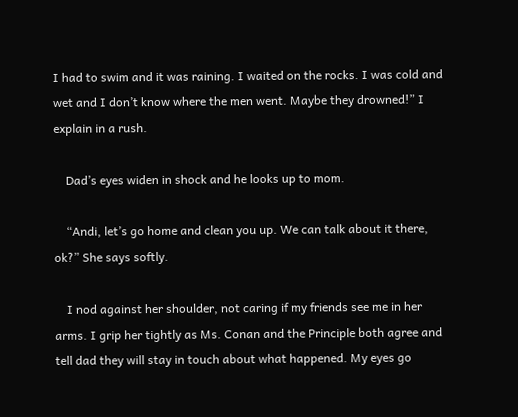I had to swim and it was raining. I waited on the rocks. I was cold and wet and I don’t know where the men went. Maybe they drowned!” I explain in a rush.

    Dad’s eyes widen in shock and he looks up to mom.

    “Andi, let’s go home and clean you up. We can talk about it there, ok?” She says softly.

    I nod against her shoulder, not caring if my friends see me in her arms. I grip her tightly as Ms. Conan and the Principle both agree and tell dad they will stay in touch about what happened. My eyes go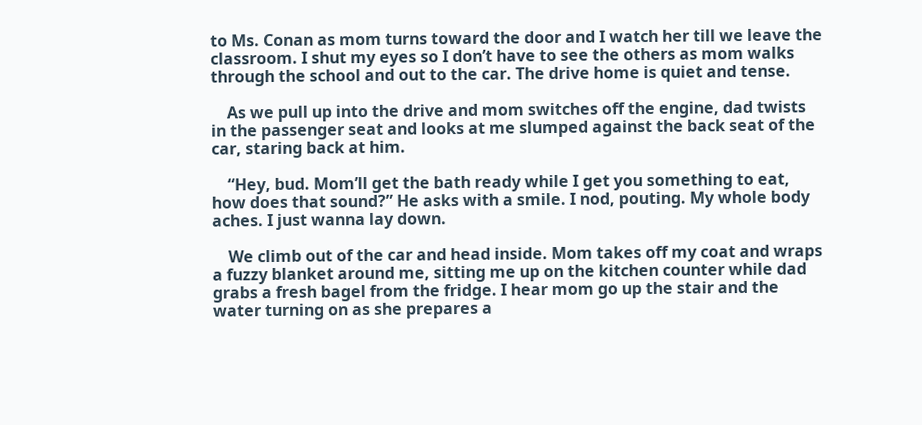to Ms. Conan as mom turns toward the door and I watch her till we leave the classroom. I shut my eyes so I don’t have to see the others as mom walks through the school and out to the car. The drive home is quiet and tense.

    As we pull up into the drive and mom switches off the engine, dad twists in the passenger seat and looks at me slumped against the back seat of the car, staring back at him.

    “Hey, bud. Mom’ll get the bath ready while I get you something to eat, how does that sound?” He asks with a smile. I nod, pouting. My whole body aches. I just wanna lay down.

    We climb out of the car and head inside. Mom takes off my coat and wraps a fuzzy blanket around me, sitting me up on the kitchen counter while dad grabs a fresh bagel from the fridge. I hear mom go up the stair and the water turning on as she prepares a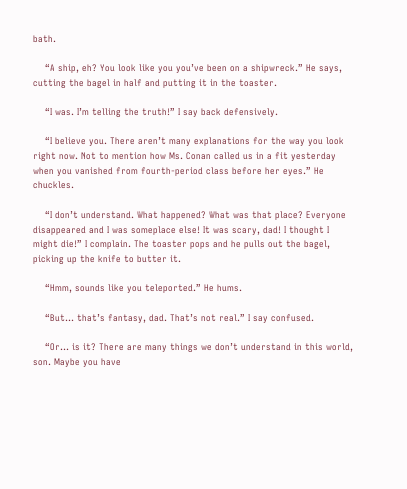bath.

    “A ship, eh? You look like you you’ve been on a shipwreck.” He says, cutting the bagel in half and putting it in the toaster.

    “I was. I’m telling the truth!” I say back defensively.

    “I believe you. There aren’t many explanations for the way you look right now. Not to mention how Ms. Conan called us in a fit yesterday when you vanished from fourth-period class before her eyes.” He chuckles.

    “I don’t understand. What happened? What was that place? Everyone disappeared and I was someplace else! It was scary, dad! I thought I might die!” I complain. The toaster pops and he pulls out the bagel, picking up the knife to butter it.

    “Hmm, sounds like you teleported.” He hums.

    “But… that’s fantasy, dad. That’s not real.” I say confused.

    “Or… is it? There are many things we don’t understand in this world, son. Maybe you have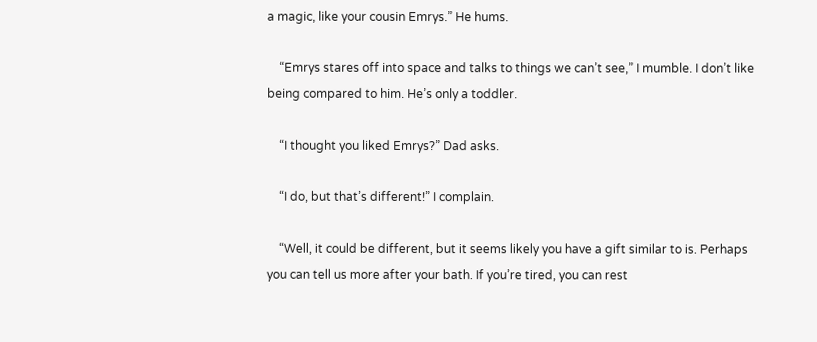a magic, like your cousin Emrys.” He hums.

    “Emrys stares off into space and talks to things we can’t see,” I mumble. I don’t like being compared to him. He’s only a toddler.

    “I thought you liked Emrys?” Dad asks.

    “I do, but that’s different!” I complain.

    “Well, it could be different, but it seems likely you have a gift similar to is. Perhaps you can tell us more after your bath. If you’re tired, you can rest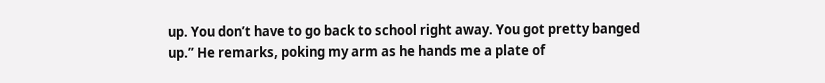up. You don’t have to go back to school right away. You got pretty banged up.” He remarks, poking my arm as he hands me a plate of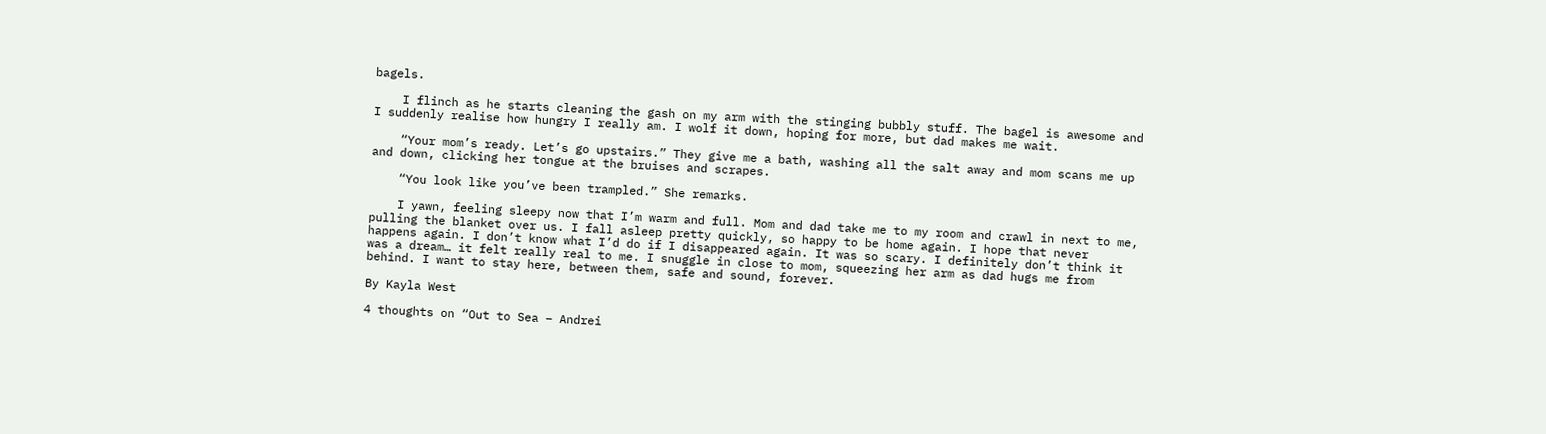bagels.

    I flinch as he starts cleaning the gash on my arm with the stinging bubbly stuff. The bagel is awesome and I suddenly realise how hungry I really am. I wolf it down, hoping for more, but dad makes me wait.

    “Your mom’s ready. Let’s go upstairs.” They give me a bath, washing all the salt away and mom scans me up and down, clicking her tongue at the bruises and scrapes.

    “You look like you’ve been trampled.” She remarks.

    I yawn, feeling sleepy now that I’m warm and full. Mom and dad take me to my room and crawl in next to me, pulling the blanket over us. I fall asleep pretty quickly, so happy to be home again. I hope that never happens again. I don’t know what I’d do if I disappeared again. It was so scary. I definitely don’t think it was a dream… it felt really real to me. I snuggle in close to mom, squeezing her arm as dad hugs me from behind. I want to stay here, between them, safe and sound, forever.

By Kayla West

4 thoughts on “Out to Sea – Andrei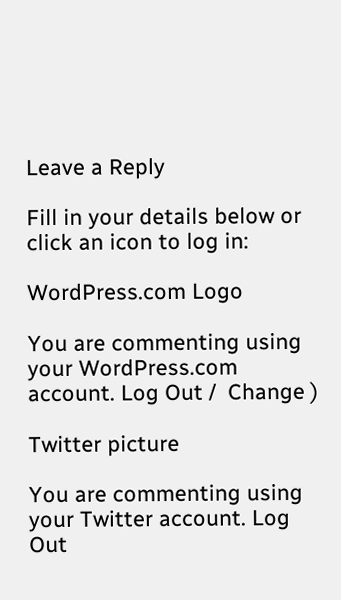Leave a Reply

Fill in your details below or click an icon to log in:

WordPress.com Logo

You are commenting using your WordPress.com account. Log Out /  Change )

Twitter picture

You are commenting using your Twitter account. Log Out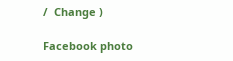/  Change )

Facebook photo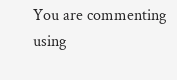You are commenting using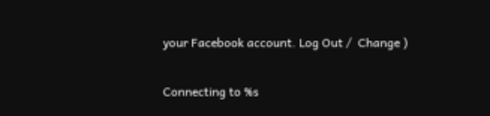your Facebook account. Log Out /  Change )

Connecting to %s